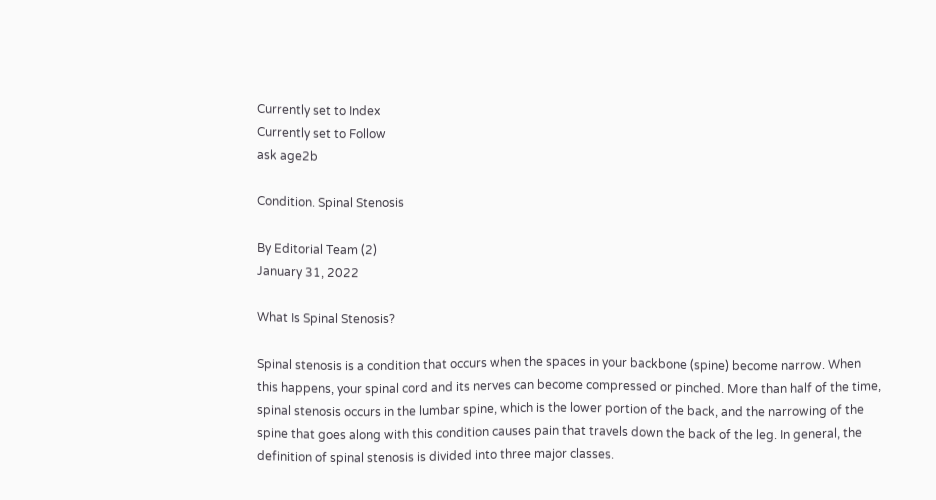Currently set to Index
Currently set to Follow
ask age2b

Condition. Spinal Stenosis

By Editorial Team (2)
January 31, 2022

What Is Spinal Stenosis?

Spinal stenosis is a condition that occurs when the spaces in your backbone (spine) become narrow. When this happens, your spinal cord and its nerves can become compressed or pinched. More than half of the time, spinal stenosis occurs in the lumbar spine, which is the lower portion of the back, and the narrowing of the spine that goes along with this condition causes pain that travels down the back of the leg. In general, the definition of spinal stenosis is divided into three major classes.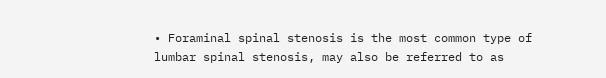• Foraminal spinal stenosis is the most common type of lumbar spinal stenosis, may also be referred to as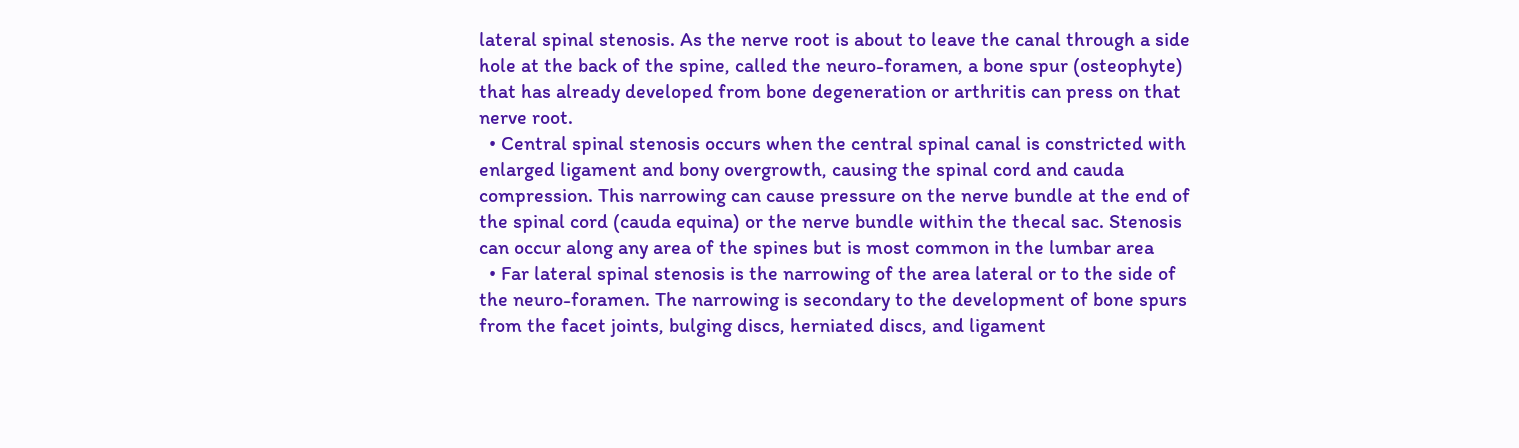lateral spinal stenosis. As the nerve root is about to leave the canal through a side hole at the back of the spine, called the neuro-foramen, a bone spur (osteophyte) that has already developed from bone degeneration or arthritis can press on that nerve root.
  • Central spinal stenosis occurs when the central spinal canal is constricted with enlarged ligament and bony overgrowth, causing the spinal cord and cauda compression. This narrowing can cause pressure on the nerve bundle at the end of the spinal cord (cauda equina) or the nerve bundle within the thecal sac. Stenosis can occur along any area of the spines but is most common in the lumbar area
  • Far lateral spinal stenosis is the narrowing of the area lateral or to the side of the neuro-foramen. The narrowing is secondary to the development of bone spurs from the facet joints, bulging discs, herniated discs, and ligament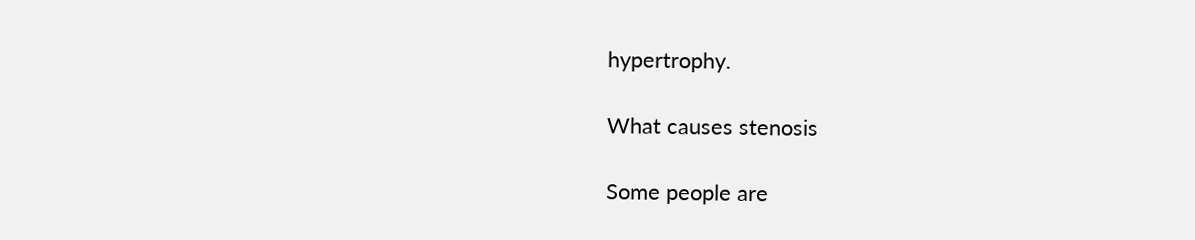hypertrophy.

What causes stenosis

Some people are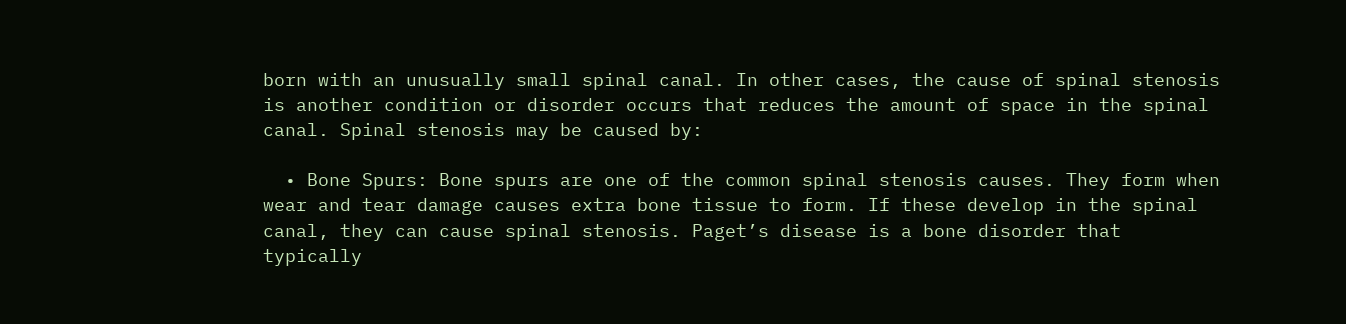born with an unusually small spinal canal. In other cases, the cause of spinal stenosis is another condition or disorder occurs that reduces the amount of space in the spinal canal. Spinal stenosis may be caused by:

  • Bone Spurs: Bone spurs are one of the common spinal stenosis causes. They form when wear and tear damage causes extra bone tissue to form. If these develop in the spinal canal, they can cause spinal stenosis. Paget’s disease is a bone disorder that typically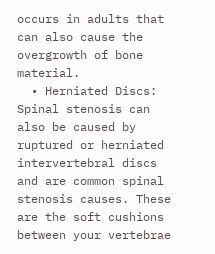occurs in adults that can also cause the overgrowth of bone material.
  • Herniated Discs: Spinal stenosis can also be caused by ruptured or herniated intervertebral discs and are common spinal stenosis causes. These are the soft cushions between your vertebrae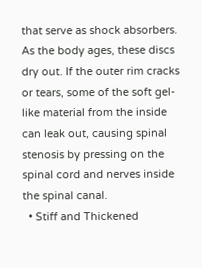that serve as shock absorbers. As the body ages, these discs dry out. If the outer rim cracks or tears, some of the soft gel-like material from the inside can leak out, causing spinal stenosis by pressing on the spinal cord and nerves inside the spinal canal.
  • Stiff and Thickened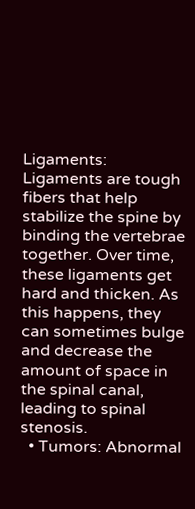Ligaments: Ligaments are tough fibers that help stabilize the spine by binding the vertebrae together. Over time, these ligaments get hard and thicken. As this happens, they can sometimes bulge and decrease the amount of space in the spinal canal, leading to spinal stenosis.
  • Tumors: Abnormal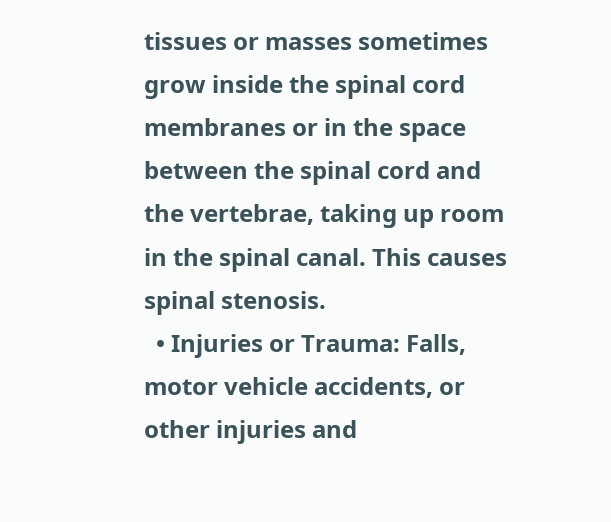tissues or masses sometimes grow inside the spinal cord membranes or in the space between the spinal cord and the vertebrae, taking up room in the spinal canal. This causes spinal stenosis.
  • Injuries or Trauma: Falls, motor vehicle accidents, or other injuries and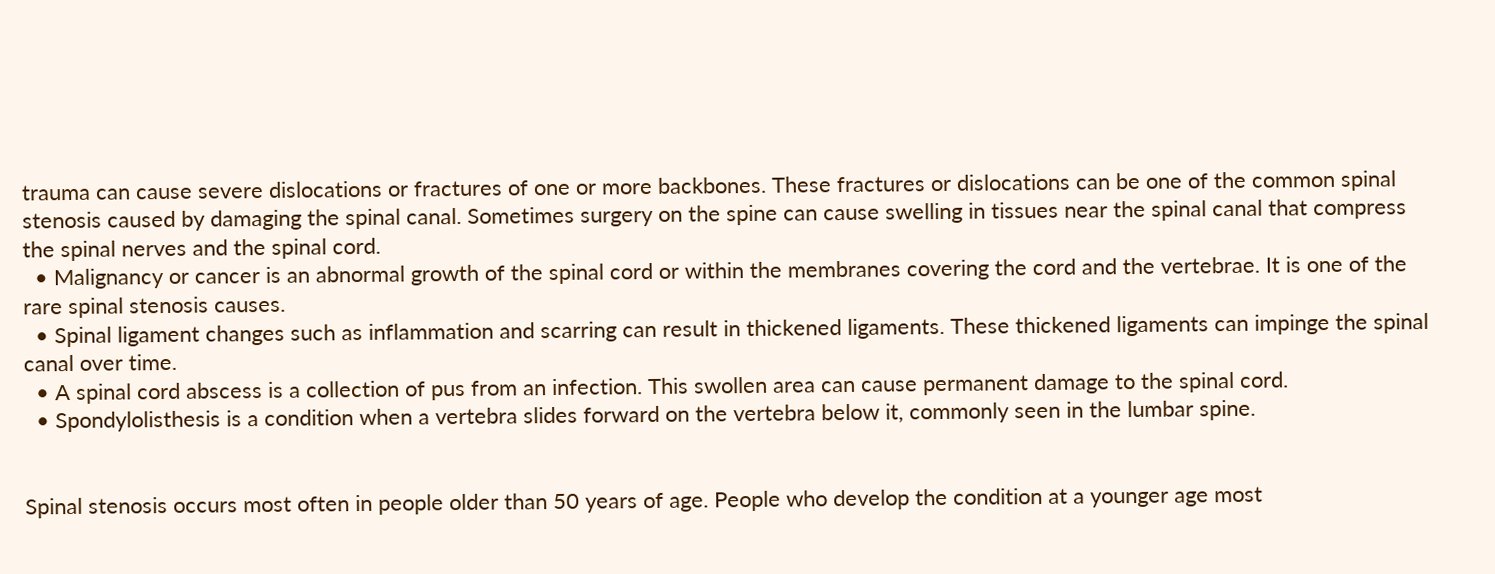trauma can cause severe dislocations or fractures of one or more backbones. These fractures or dislocations can be one of the common spinal stenosis caused by damaging the spinal canal. Sometimes surgery on the spine can cause swelling in tissues near the spinal canal that compress the spinal nerves and the spinal cord.
  • Malignancy or cancer is an abnormal growth of the spinal cord or within the membranes covering the cord and the vertebrae. It is one of the rare spinal stenosis causes.
  • Spinal ligament changes such as inflammation and scarring can result in thickened ligaments. These thickened ligaments can impinge the spinal canal over time.
  • A spinal cord abscess is a collection of pus from an infection. This swollen area can cause permanent damage to the spinal cord.
  • Spondylolisthesis is a condition when a vertebra slides forward on the vertebra below it, commonly seen in the lumbar spine.


Spinal stenosis occurs most often in people older than 50 years of age. People who develop the condition at a younger age most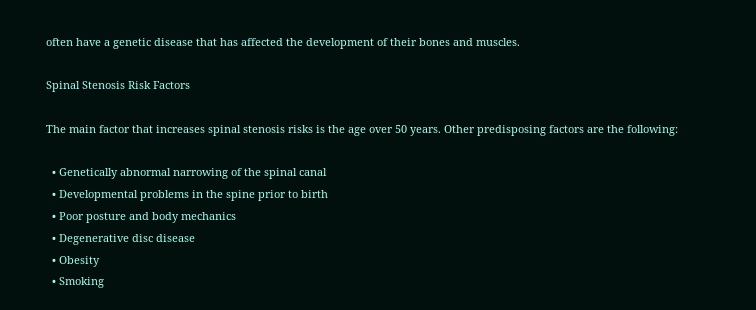often have a genetic disease that has affected the development of their bones and muscles.

Spinal Stenosis Risk Factors

The main factor that increases spinal stenosis risks is the age over 50 years. Other predisposing factors are the following:

  • Genetically abnormal narrowing of the spinal canal
  • Developmental problems in the spine prior to birth
  • Poor posture and body mechanics
  • Degenerative disc disease
  • Obesity
  • Smoking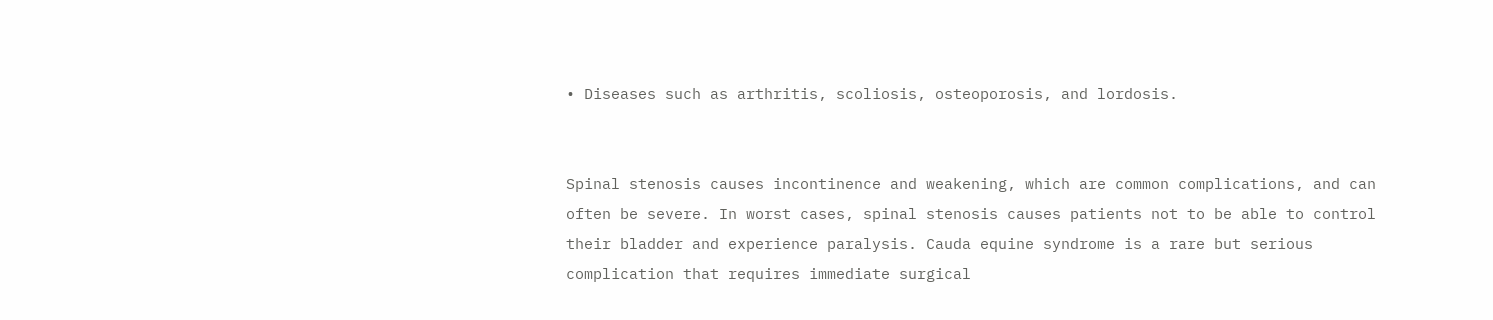• Diseases such as arthritis, scoliosis, osteoporosis, and lordosis.


Spinal stenosis causes incontinence and weakening, which are common complications, and can often be severe. In worst cases, spinal stenosis causes patients not to be able to control their bladder and experience paralysis. Cauda equine syndrome is a rare but serious complication that requires immediate surgical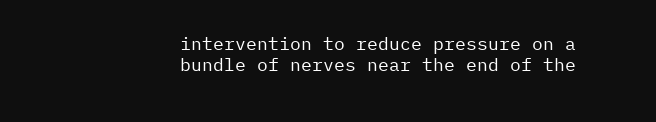intervention to reduce pressure on a bundle of nerves near the end of the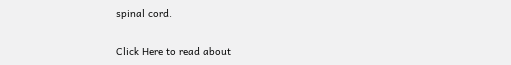spinal cord.

Click Here to read about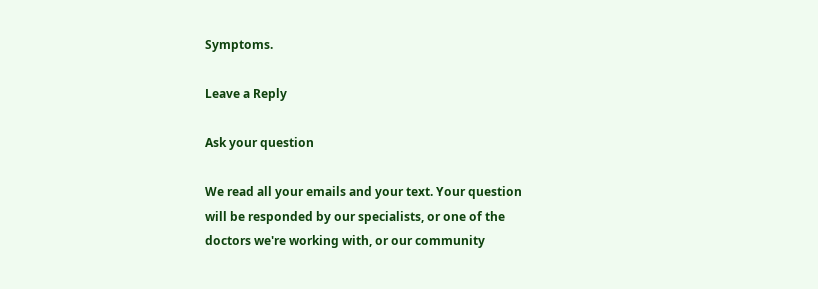Symptoms.

Leave a Reply

Ask your question

We read all your emails and your text. Your question will be responded by our specialists, or one of the doctors we're working with, or our community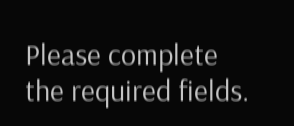Please complete the required fields.